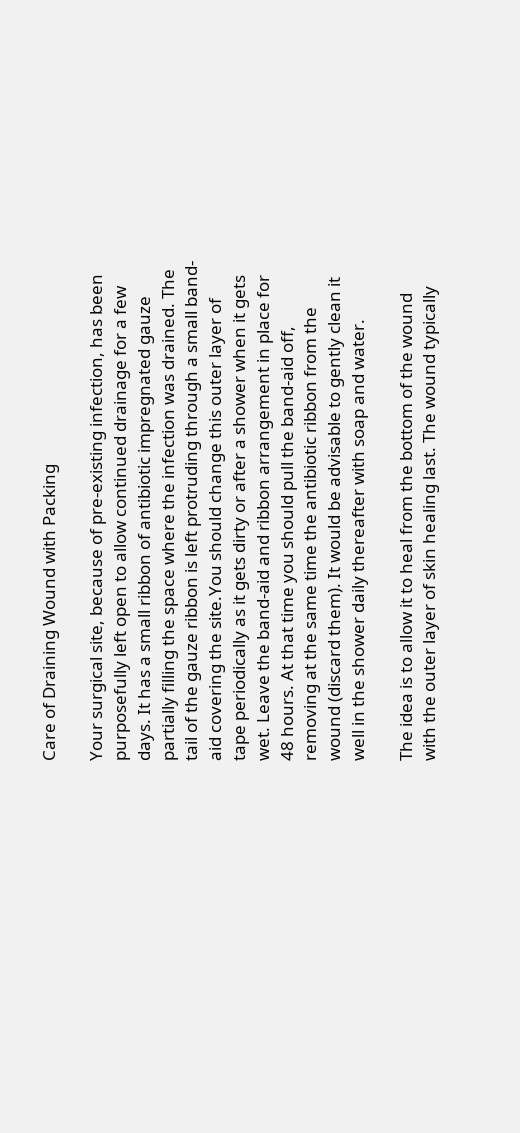Care of Draining Wound with Packing

Your surgical site, because of pre-existing infection, has been purposefully left open to allow continued drainage for a few days. It has a small ribbon of antibiotic impregnated gauze partially filling the space where the infection was drained. The tail of the gauze ribbon is left protruding through a small band-aid covering the site.You should change this outer layer of tape periodically as it gets dirty or after a shower when it gets wet. Leave the band-aid and ribbon arrangement in place for 48 hours. At that time you should pull the band-aid off, removing at the same time the antibiotic ribbon from the wound (discard them). It would be advisable to gently clean it well in the shower daily thereafter with soap and water.

The idea is to allow it to heal from the bottom of the wound with the outer layer of skin healing last. The wound typically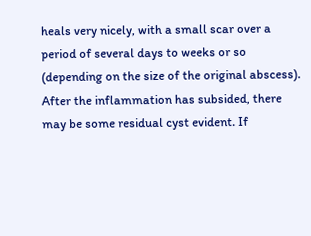heals very nicely, with a small scar over a period of several days to weeks or so (depending on the size of the original abscess). After the inflammation has subsided, there may be some residual cyst evident. If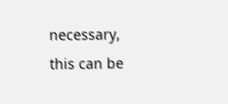necessary, this can be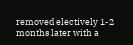removed electively 1-2 months later with a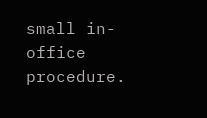small in-office procedure.